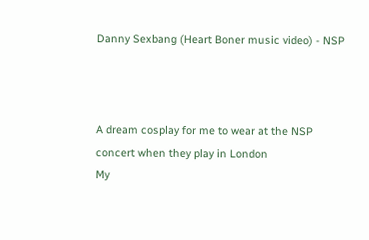Danny Sexbang (Heart Boner music video) - NSP



A dream cosplay for me to wear at the NSP concert when they play in London
My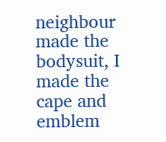neighbour made the bodysuit, I made the cape and emblem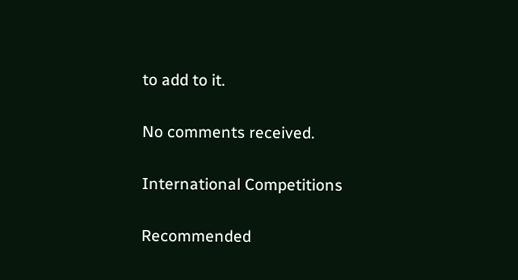to add to it.

No comments received.

International Competitions

Recommended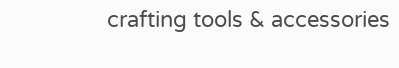crafting tools & accessories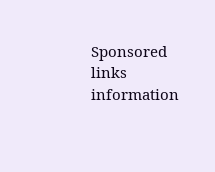Sponsored links information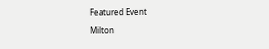Featured Event

Milton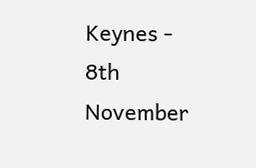Keynes - 8th November